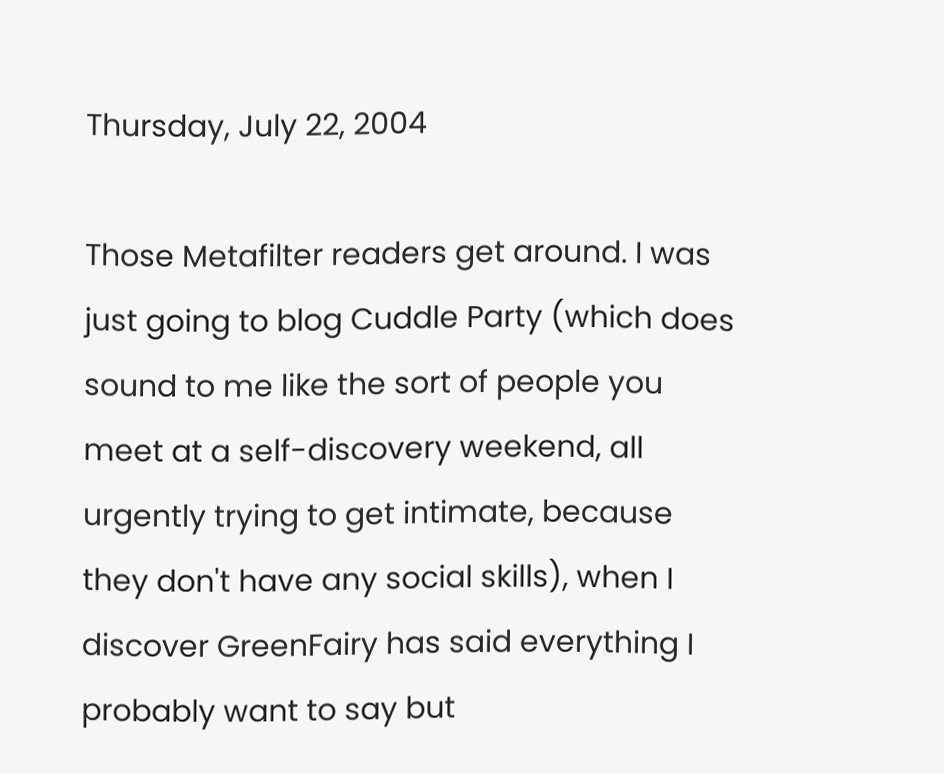Thursday, July 22, 2004

Those Metafilter readers get around. I was just going to blog Cuddle Party (which does sound to me like the sort of people you meet at a self-discovery weekend, all urgently trying to get intimate, because they don't have any social skills), when I discover GreenFairy has said everything I probably want to say but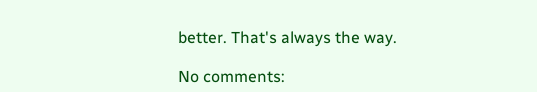better. That's always the way.

No comments: